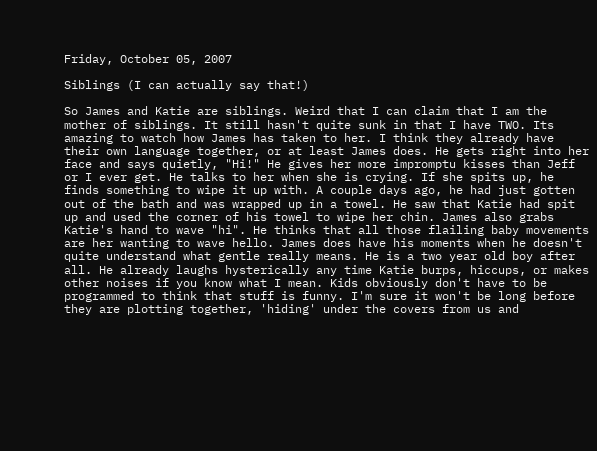Friday, October 05, 2007

Siblings (I can actually say that!)

So James and Katie are siblings. Weird that I can claim that I am the mother of siblings. It still hasn't quite sunk in that I have TWO. Its amazing to watch how James has taken to her. I think they already have their own language together, or at least James does. He gets right into her face and says quietly, "Hi!" He gives her more impromptu kisses than Jeff or I ever get. He talks to her when she is crying. If she spits up, he finds something to wipe it up with. A couple days ago, he had just gotten out of the bath and was wrapped up in a towel. He saw that Katie had spit up and used the corner of his towel to wipe her chin. James also grabs Katie's hand to wave "hi". He thinks that all those flailing baby movements are her wanting to wave hello. James does have his moments when he doesn't quite understand what gentle really means. He is a two year old boy after all. He already laughs hysterically any time Katie burps, hiccups, or makes other noises if you know what I mean. Kids obviously don't have to be programmed to think that stuff is funny. I'm sure it won't be long before they are plotting together, 'hiding' under the covers from us and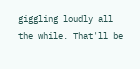giggling loudly all the while. That'll be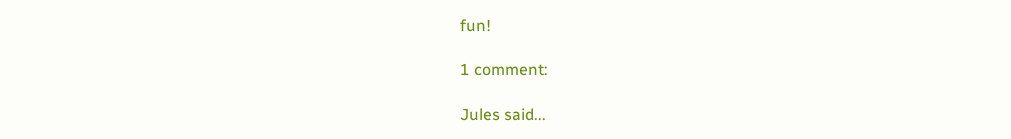fun!

1 comment:

Jules said...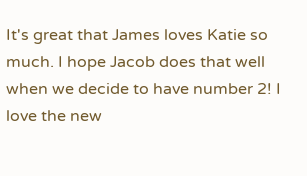It's great that James loves Katie so much. I hope Jacob does that well when we decide to have number 2! I love the new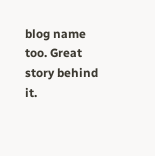blog name too. Great story behind it.